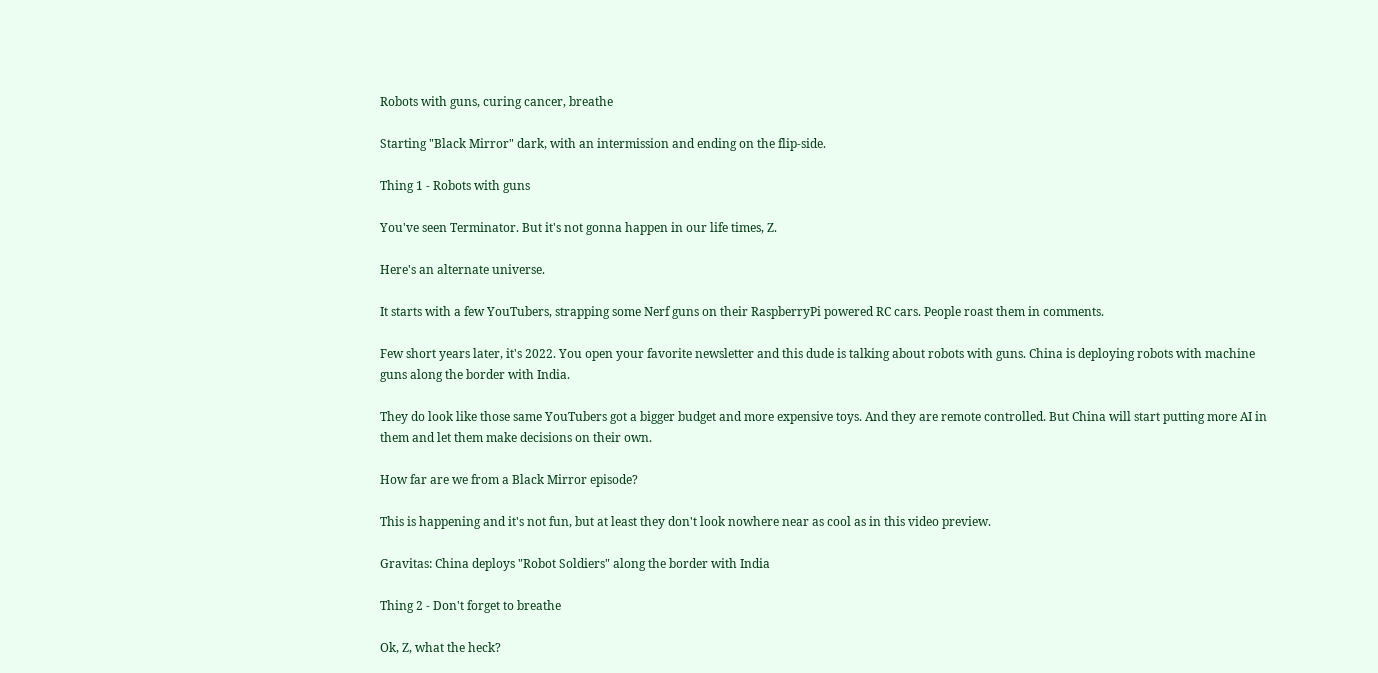Robots with guns, curing cancer, breathe

Starting "Black Mirror" dark, with an intermission and ending on the flip-side.

Thing 1 - Robots with guns

You've seen Terminator. But it's not gonna happen in our life times, Z.

Here's an alternate universe.

It starts with a few YouTubers, strapping some Nerf guns on their RaspberryPi powered RC cars. People roast them in comments.

Few short years later, it's 2022. You open your favorite newsletter and this dude is talking about robots with guns. China is deploying robots with machine guns along the border with India.

They do look like those same YouTubers got a bigger budget and more expensive toys. And they are remote controlled. But China will start putting more AI in them and let them make decisions on their own.

How far are we from a Black Mirror episode?

This is happening and it's not fun, but at least they don't look nowhere near as cool as in this video preview.

Gravitas: China deploys "Robot Soldiers" along the border with India

Thing 2 - Don't forget to breathe

Ok, Z, what the heck?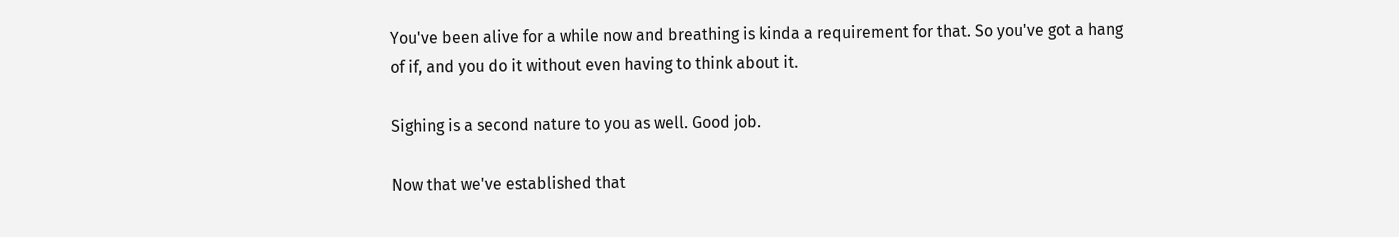You've been alive for a while now and breathing is kinda a requirement for that. So you've got a hang of if, and you do it without even having to think about it.

Sighing is a second nature to you as well. Good job.

Now that we've established that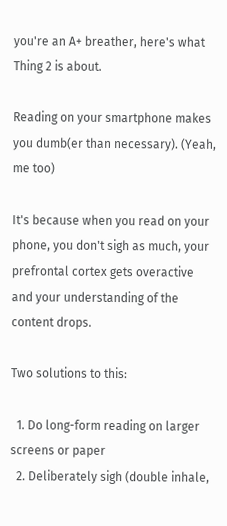you're an A+ breather, here's what Thing 2 is about.

Reading on your smartphone makes you dumb(er than necessary). (Yeah, me too)

It's because when you read on your phone, you don't sigh as much, your prefrontal cortex gets overactive and your understanding of the content drops.

Two solutions to this:

  1. Do long-form reading on larger screens or paper
  2. Deliberately sigh (double inhale,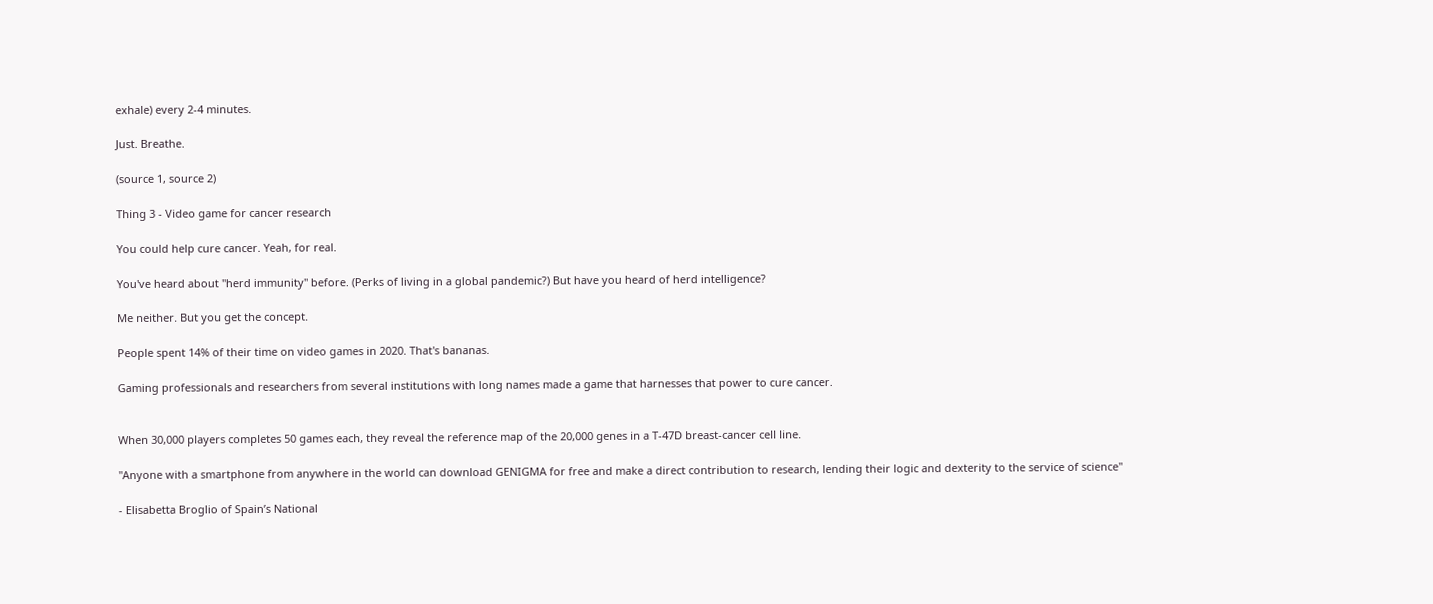exhale) every 2-4 minutes.

Just. Breathe.

(source 1, source 2)

Thing 3 - Video game for cancer research

You could help cure cancer. Yeah, for real.

You've heard about "herd immunity" before. (Perks of living in a global pandemic?) But have you heard of herd intelligence?

Me neither. But you get the concept.

People spent 14% of their time on video games in 2020. That's bananas.

Gaming professionals and researchers from several institutions with long names made a game that harnesses that power to cure cancer.


When 30,000 players completes 50 games each, they reveal the reference map of the 20,000 genes in a T-47D breast-cancer cell line.

"Anyone with a smartphone from anywhere in the world can download GENIGMA for free and make a direct contribution to research, lending their logic and dexterity to the service of science"

- Elisabetta Broglio of Spain’s National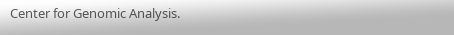Center for Genomic Analysis.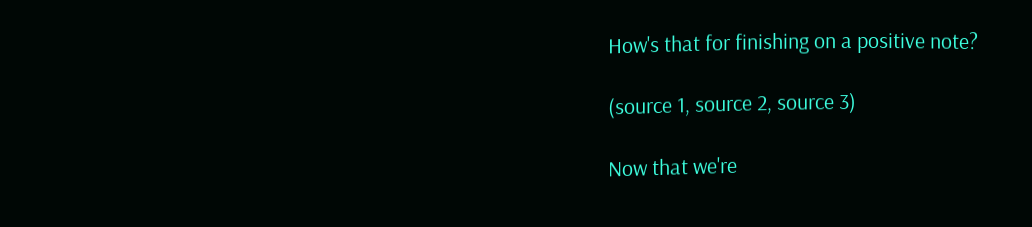How's that for finishing on a positive note?

(source 1, source 2, source 3)

Now that we're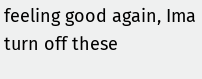feeling good again, Ima turn off these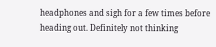headphones and sigh for a few times before heading out. Definitely not thinking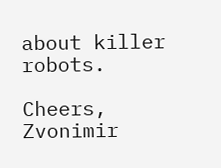about killer robots.

Cheers, Zvonimir